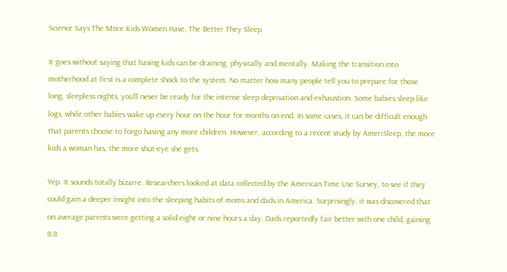Science Says The More Kids Women Have, The Better They Sleep

It goes without saying that having kids can be draining, physically and mentally. Making the transition into motherhood at first is a complete shock to the system. No matter how many people tell you to prepare for those long, sleepless nights, you'll never be ready for the intense sleep deprivation and exhaustion. Some babies sleep like logs, while other babies wake up every hour on the hour for months on end. In some cases, it can be difficult enough that parents choose to forgo having any more children. However, according to a recent study by AmeriSleep, the more kids a woman has, the more shut-eye she gets.

Yep. It sounds totally bizarre. Researchers looked at data collected by the American Time Use Survey, to see if they could gain a deeper insight into the sleeping habits of moms and dads in America. Surprisingly, it was discovered that on average parents were getting a solid eight or nine hours a day. Dads reportedly fair better with one child, gaining 8.8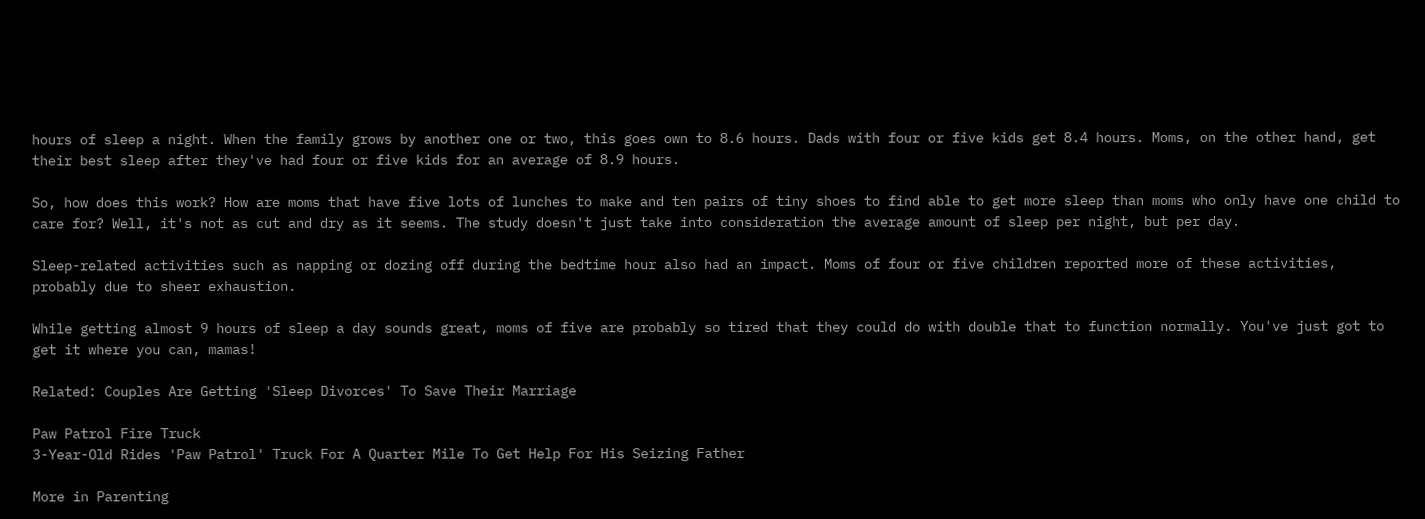hours of sleep a night. When the family grows by another one or two, this goes own to 8.6 hours. Dads with four or five kids get 8.4 hours. Moms, on the other hand, get their best sleep after they've had four or five kids for an average of 8.9 hours.

So, how does this work? How are moms that have five lots of lunches to make and ten pairs of tiny shoes to find able to get more sleep than moms who only have one child to care for? Well, it's not as cut and dry as it seems. The study doesn't just take into consideration the average amount of sleep per night, but per day.

Sleep-related activities such as napping or dozing off during the bedtime hour also had an impact. Moms of four or five children reported more of these activities, probably due to sheer exhaustion.

While getting almost 9 hours of sleep a day sounds great, moms of five are probably so tired that they could do with double that to function normally. You've just got to get it where you can, mamas!

Related: Couples Are Getting 'Sleep Divorces' To Save Their Marriage

Paw Patrol Fire Truck
3-Year-Old Rides 'Paw Patrol' Truck For A Quarter Mile To Get Help For His Seizing Father

More in Parenting